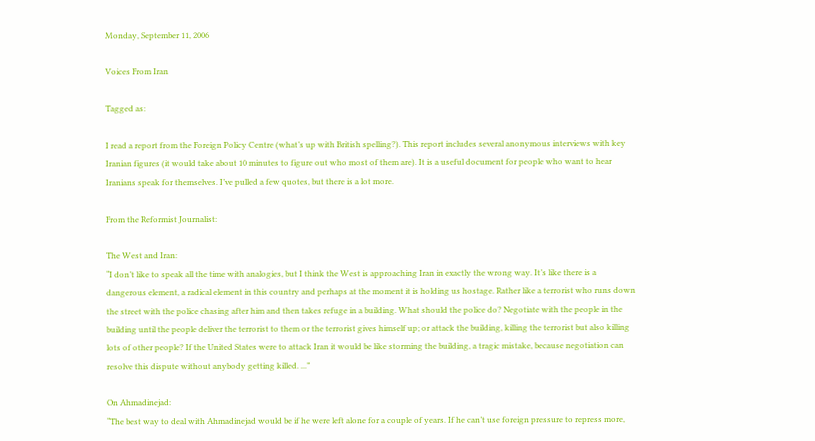Monday, September 11, 2006

Voices From Iran

Tagged as:

I read a report from the Foreign Policy Centre (what’s up with British spelling?). This report includes several anonymous interviews with key Iranian figures (it would take about 10 minutes to figure out who most of them are). It is a useful document for people who want to hear Iranians speak for themselves. I’ve pulled a few quotes, but there is a lot more.

From the Reformist Journalist:

The West and Iran:
“I don’t like to speak all the time with analogies, but I think the West is approaching Iran in exactly the wrong way. It’s like there is a dangerous element, a radical element in this country and perhaps at the moment it is holding us hostage. Rather like a terrorist who runs down the street with the police chasing after him and then takes refuge in a building. What should the police do? Negotiate with the people in the building until the people deliver the terrorist to them or the terrorist gives himself up; or attack the building, killing the terrorist but also killing lots of other people? If the United States were to attack Iran it would be like storming the building, a tragic mistake, because negotiation can resolve this dispute without anybody getting killed. ...”

On Ahmadinejad:
“The best way to deal with Ahmadinejad would be if he were left alone for a couple of years. If he can’t use foreign pressure to repress more,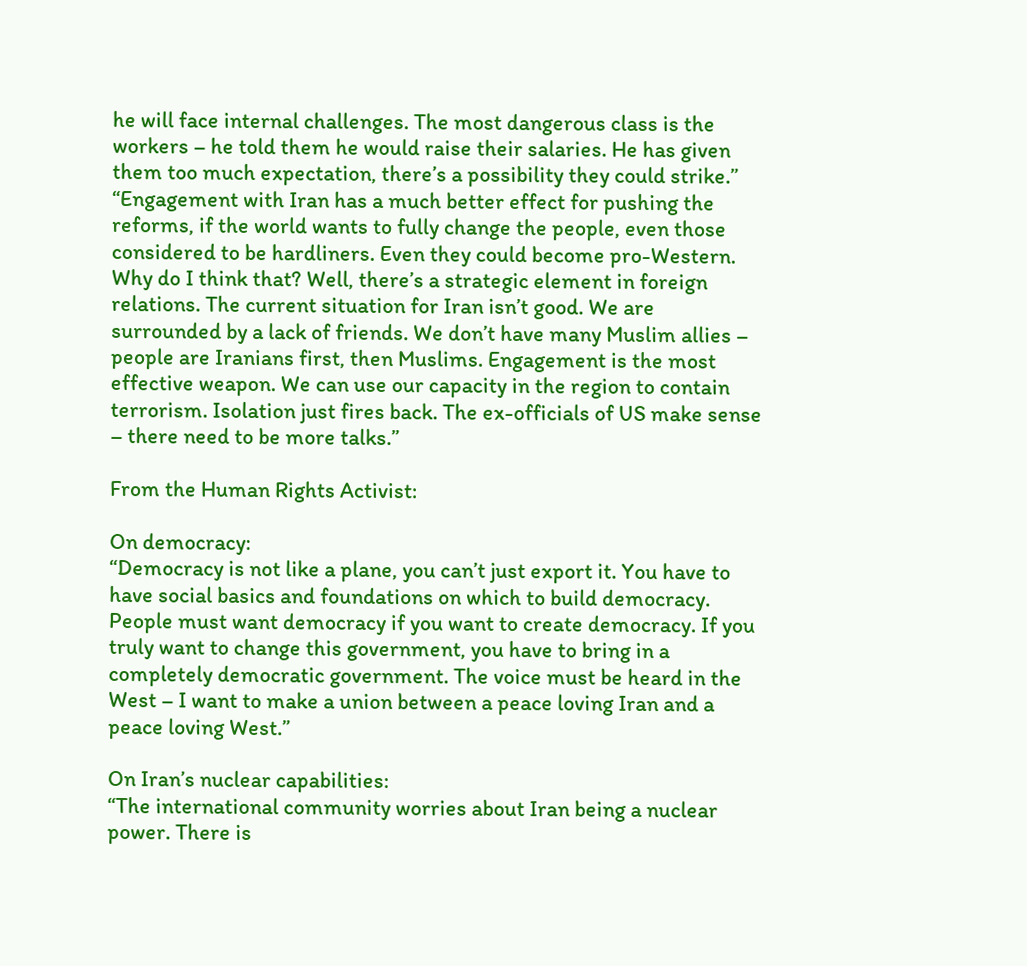he will face internal challenges. The most dangerous class is the workers – he told them he would raise their salaries. He has given them too much expectation, there’s a possibility they could strike.”
“Engagement with Iran has a much better effect for pushing the reforms, if the world wants to fully change the people, even those considered to be hardliners. Even they could become pro-Western. Why do I think that? Well, there’s a strategic element in foreign relations. The current situation for Iran isn’t good. We are surrounded by a lack of friends. We don’t have many Muslim allies – people are Iranians first, then Muslims. Engagement is the most effective weapon. We can use our capacity in the region to contain terrorism. Isolation just fires back. The ex-officials of US make sense – there need to be more talks.”

From the Human Rights Activist:

On democracy:
“Democracy is not like a plane, you can’t just export it. You have to have social basics and foundations on which to build democracy. People must want democracy if you want to create democracy. If you truly want to change this government, you have to bring in a completely democratic government. The voice must be heard in the West – I want to make a union between a peace loving Iran and a peace loving West.”

On Iran’s nuclear capabilities:
“The international community worries about Iran being a nuclear power. There is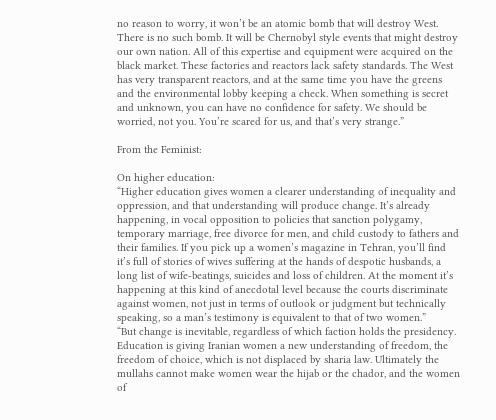no reason to worry, it won’t be an atomic bomb that will destroy West. There is no such bomb. It will be Chernobyl style events that might destroy our own nation. All of this expertise and equipment were acquired on the black market. These factories and reactors lack safety standards. The West has very transparent reactors, and at the same time you have the greens and the environmental lobby keeping a check. When something is secret and unknown, you can have no confidence for safety. We should be worried, not you. You’re scared for us, and that’s very strange.”

From the Feminist:

On higher education:
“Higher education gives women a clearer understanding of inequality and oppression, and that understanding will produce change. It’s already happening, in vocal opposition to policies that sanction polygamy, temporary marriage, free divorce for men, and child custody to fathers and their families. If you pick up a women’s magazine in Tehran, you’ll find it’s full of stories of wives suffering at the hands of despotic husbands, a long list of wife-beatings, suicides and loss of children. At the moment it’s happening at this kind of anecdotal level because the courts discriminate against women, not just in terms of outlook or judgment but technically speaking, so a man’s testimony is equivalent to that of two women.”
“But change is inevitable, regardless of which faction holds the presidency. Education is giving Iranian women a new understanding of freedom, the freedom of choice, which is not displaced by sharia law. Ultimately the mullahs cannot make women wear the hijab or the chador, and the women of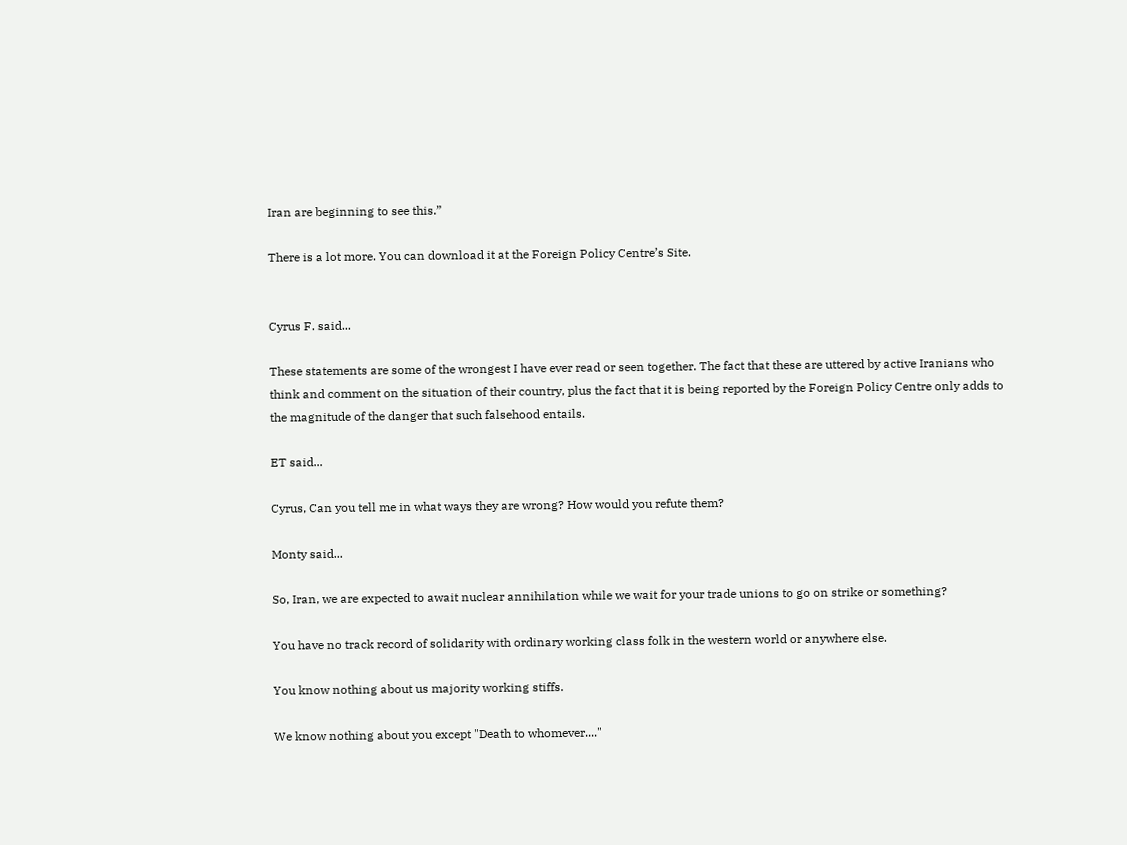Iran are beginning to see this.”

There is a lot more. You can download it at the Foreign Policy Centre’s Site.


Cyrus F. said...

These statements are some of the wrongest I have ever read or seen together. The fact that these are uttered by active Iranians who think and comment on the situation of their country, plus the fact that it is being reported by the Foreign Policy Centre only adds to the magnitude of the danger that such falsehood entails.

ET said...

Cyrus, Can you tell me in what ways they are wrong? How would you refute them?

Monty said...

So, Iran, we are expected to await nuclear annihilation while we wait for your trade unions to go on strike or something?

You have no track record of solidarity with ordinary working class folk in the western world or anywhere else.

You know nothing about us majority working stiffs.

We know nothing about you except "Death to whomever...."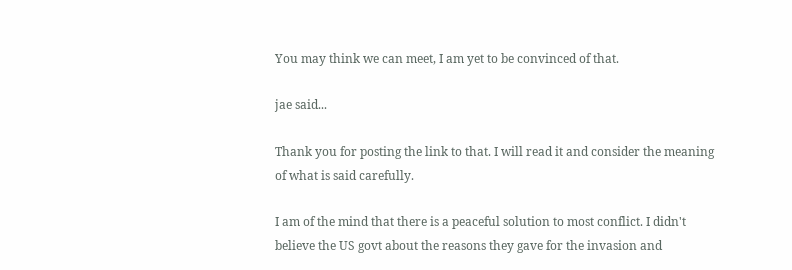You may think we can meet, I am yet to be convinced of that.

jae said...

Thank you for posting the link to that. I will read it and consider the meaning of what is said carefully.

I am of the mind that there is a peaceful solution to most conflict. I didn't believe the US govt about the reasons they gave for the invasion and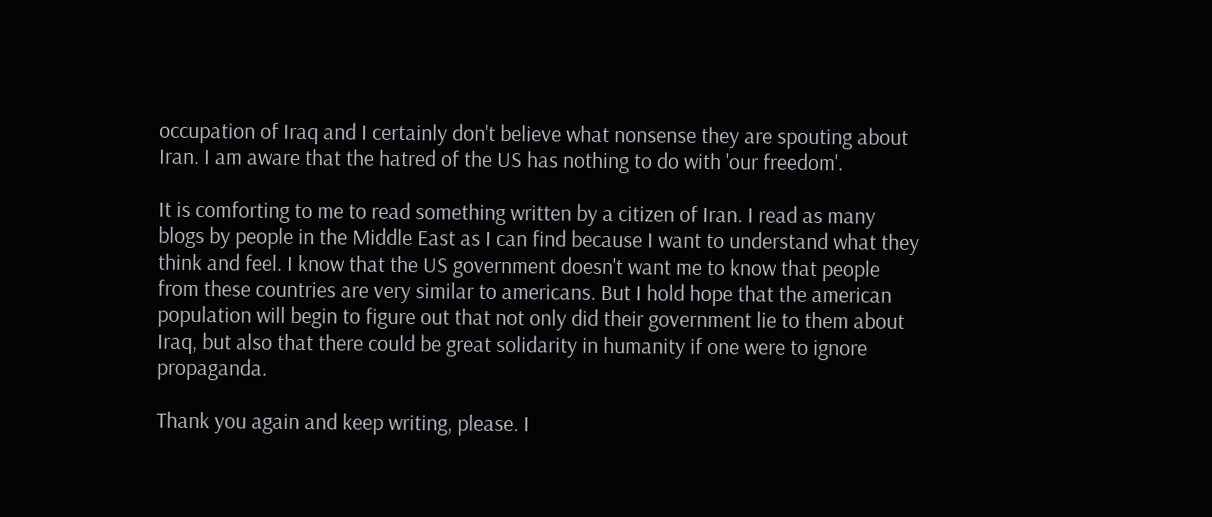occupation of Iraq and I certainly don't believe what nonsense they are spouting about Iran. I am aware that the hatred of the US has nothing to do with 'our freedom'.

It is comforting to me to read something written by a citizen of Iran. I read as many blogs by people in the Middle East as I can find because I want to understand what they think and feel. I know that the US government doesn't want me to know that people from these countries are very similar to americans. But I hold hope that the american population will begin to figure out that not only did their government lie to them about Iraq, but also that there could be great solidarity in humanity if one were to ignore propaganda.

Thank you again and keep writing, please. I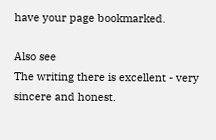have your page bookmarked.

Also see
The writing there is excellent - very sincere and honest.